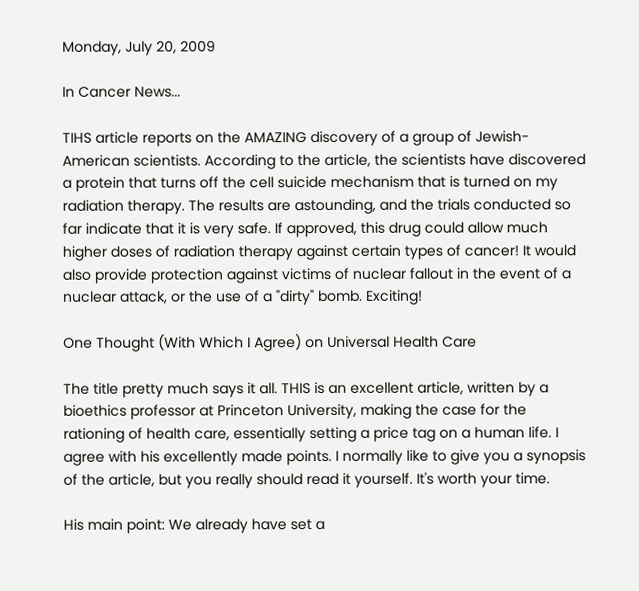Monday, July 20, 2009

In Cancer News...

TIHS article reports on the AMAZING discovery of a group of Jewish-American scientists. According to the article, the scientists have discovered a protein that turns off the cell suicide mechanism that is turned on my radiation therapy. The results are astounding, and the trials conducted so far indicate that it is very safe. If approved, this drug could allow much higher doses of radiation therapy against certain types of cancer! It would also provide protection against victims of nuclear fallout in the event of a nuclear attack, or the use of a "dirty" bomb. Exciting!

One Thought (With Which I Agree) on Universal Health Care

The title pretty much says it all. THIS is an excellent article, written by a bioethics professor at Princeton University, making the case for the rationing of health care, essentially setting a price tag on a human life. I agree with his excellently made points. I normally like to give you a synopsis of the article, but you really should read it yourself. It's worth your time.

His main point: We already have set a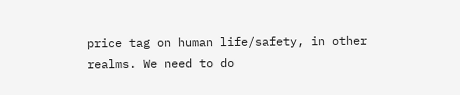price tag on human life/safety, in other realms. We need to do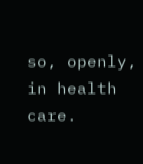so, openly, in health care.